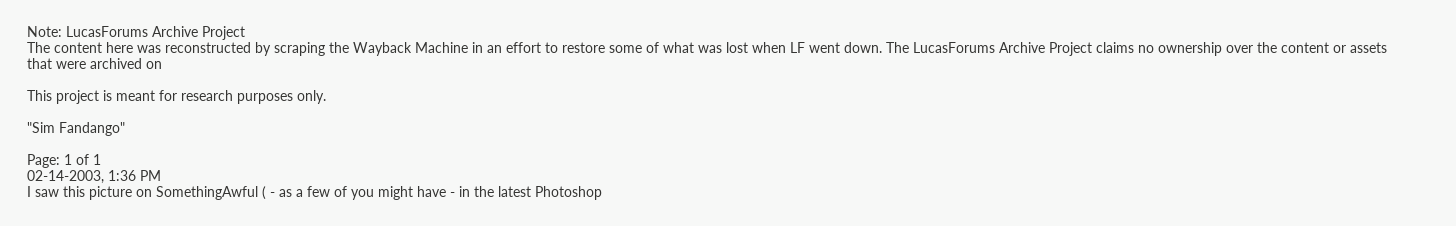Note: LucasForums Archive Project
The content here was reconstructed by scraping the Wayback Machine in an effort to restore some of what was lost when LF went down. The LucasForums Archive Project claims no ownership over the content or assets that were archived on

This project is meant for research purposes only.

"Sim Fandango"

Page: 1 of 1
02-14-2003, 1:36 PM
I saw this picture on SomethingAwful ( - as a few of you might have - in the latest Photoshop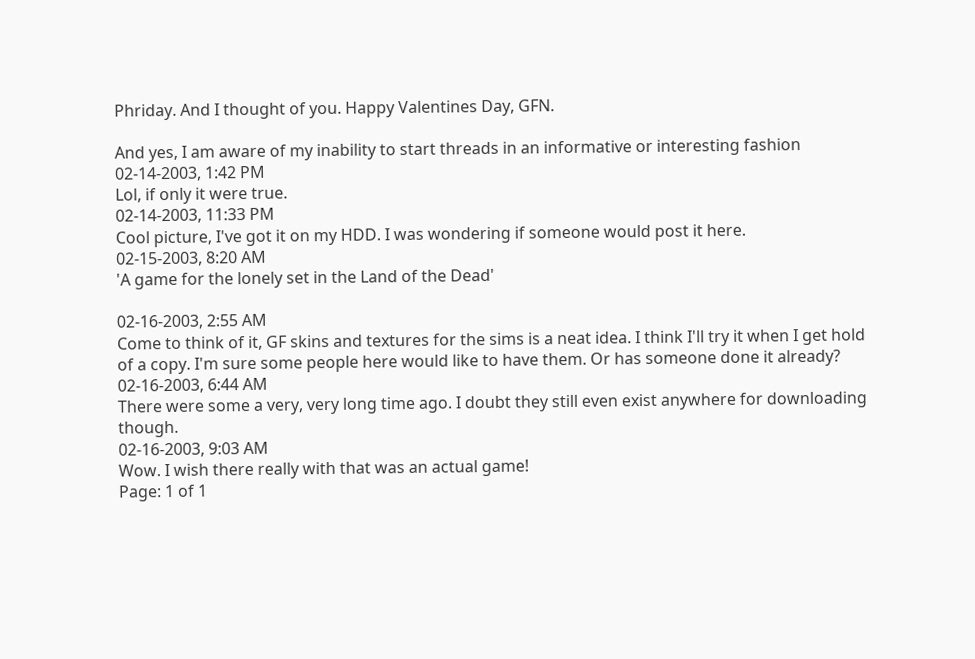Phriday. And I thought of you. Happy Valentines Day, GFN.

And yes, I am aware of my inability to start threads in an informative or interesting fashion
02-14-2003, 1:42 PM
Lol, if only it were true.
02-14-2003, 11:33 PM
Cool picture, I've got it on my HDD. I was wondering if someone would post it here.
02-15-2003, 8:20 AM
'A game for the lonely set in the Land of the Dead'

02-16-2003, 2:55 AM
Come to think of it, GF skins and textures for the sims is a neat idea. I think I'll try it when I get hold of a copy. I'm sure some people here would like to have them. Or has someone done it already?
02-16-2003, 6:44 AM
There were some a very, very long time ago. I doubt they still even exist anywhere for downloading though.
02-16-2003, 9:03 AM
Wow. I wish there really with that was an actual game!
Page: 1 of 1